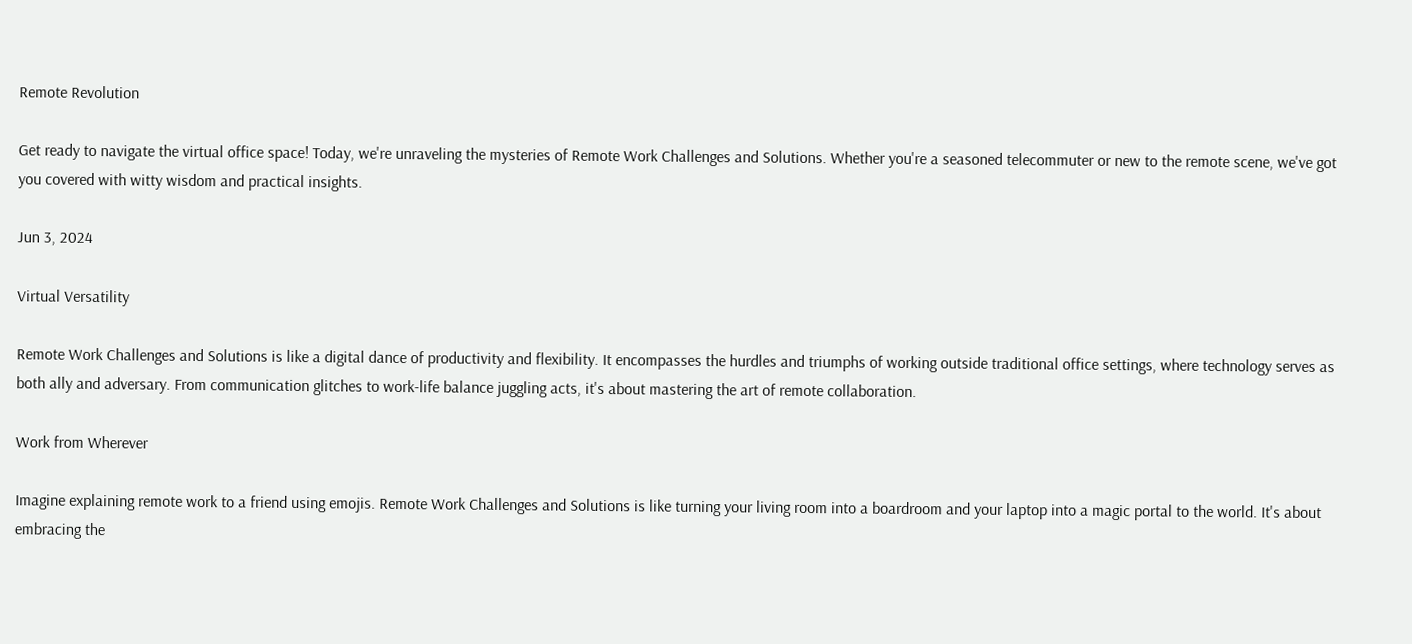Remote Revolution

Get ready to navigate the virtual office space! Today, we're unraveling the mysteries of Remote Work Challenges and Solutions. Whether you're a seasoned telecommuter or new to the remote scene, we've got you covered with witty wisdom and practical insights.

Jun 3, 2024

Virtual Versatility

Remote Work Challenges and Solutions is like a digital dance of productivity and flexibility. It encompasses the hurdles and triumphs of working outside traditional office settings, where technology serves as both ally and adversary. From communication glitches to work-life balance juggling acts, it's about mastering the art of remote collaboration.

Work from Wherever

Imagine explaining remote work to a friend using emojis. Remote Work Challenges and Solutions is like turning your living room into a boardroom and your laptop into a magic portal to the world. It's about embracing the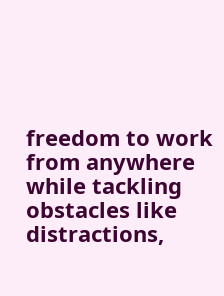freedom to work from anywhere while tackling obstacles like distractions,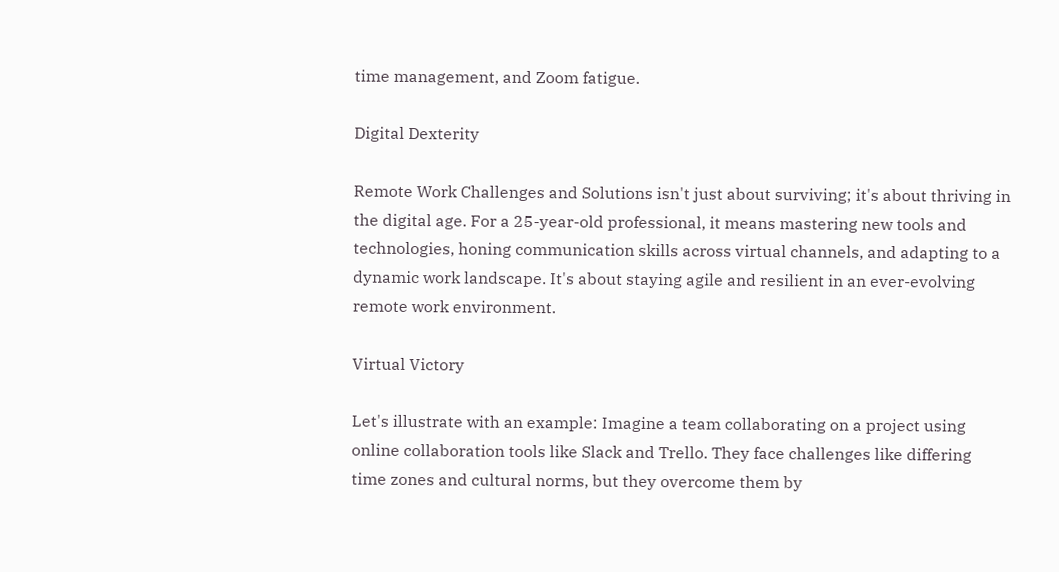time management, and Zoom fatigue.

Digital Dexterity

Remote Work Challenges and Solutions isn't just about surviving; it's about thriving in the digital age. For a 25-year-old professional, it means mastering new tools and technologies, honing communication skills across virtual channels, and adapting to a dynamic work landscape. It's about staying agile and resilient in an ever-evolving remote work environment.

Virtual Victory

Let's illustrate with an example: Imagine a team collaborating on a project using online collaboration tools like Slack and Trello. They face challenges like differing time zones and cultural norms, but they overcome them by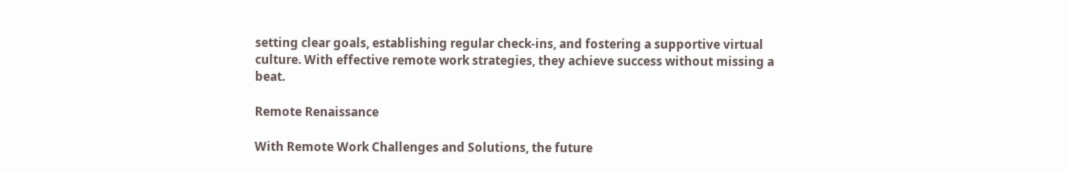setting clear goals, establishing regular check-ins, and fostering a supportive virtual culture. With effective remote work strategies, they achieve success without missing a beat.

Remote Renaissance

With Remote Work Challenges and Solutions, the future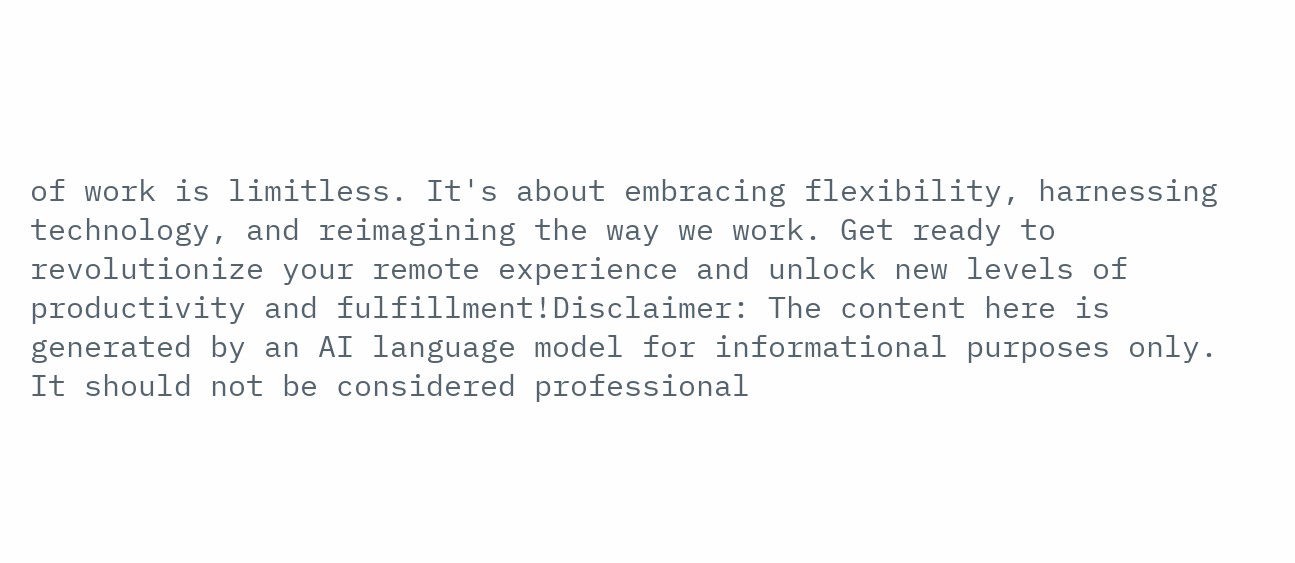of work is limitless. It's about embracing flexibility, harnessing technology, and reimagining the way we work. Get ready to revolutionize your remote experience and unlock new levels of productivity and fulfillment!Disclaimer: The content here is generated by an AI language model for informational purposes only. It should not be considered professional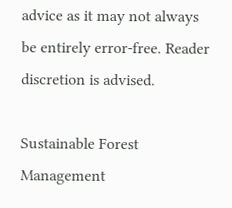advice as it may not always be entirely error-free. Reader discretion is advised.

Sustainable Forest Management